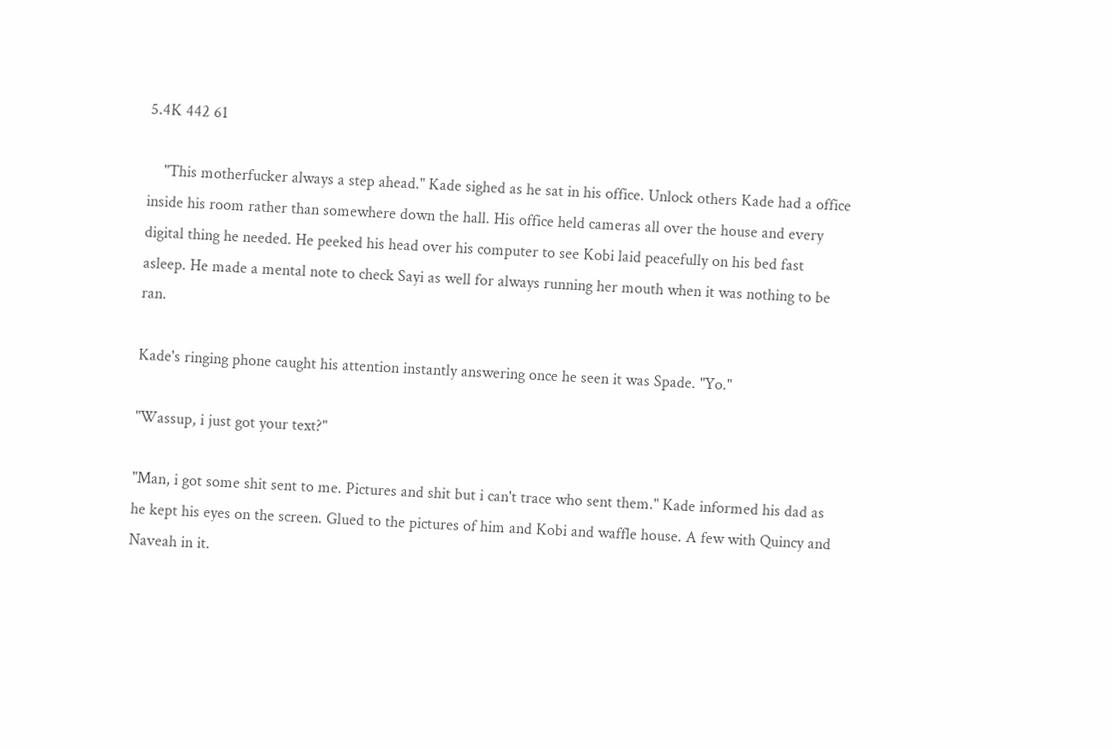5.4K 442 61

    "This motherfucker always a step ahead." Kade sighed as he sat in his office. Unlock others Kade had a office inside his room rather than somewhere down the hall. His office held cameras all over the house and every digital thing he needed. He peeked his head over his computer to see Kobi laid peacefully on his bed fast asleep. He made a mental note to check Sayi as well for always running her mouth when it was nothing to be ran.

Kade's ringing phone caught his attention instantly answering once he seen it was Spade. "Yo."

"Wassup, i just got your text?"

"Man, i got some shit sent to me. Pictures and shit but i can't trace who sent them." Kade informed his dad as he kept his eyes on the screen. Glued to the pictures of him and Kobi and waffle house. A few with Quincy and Naveah in it.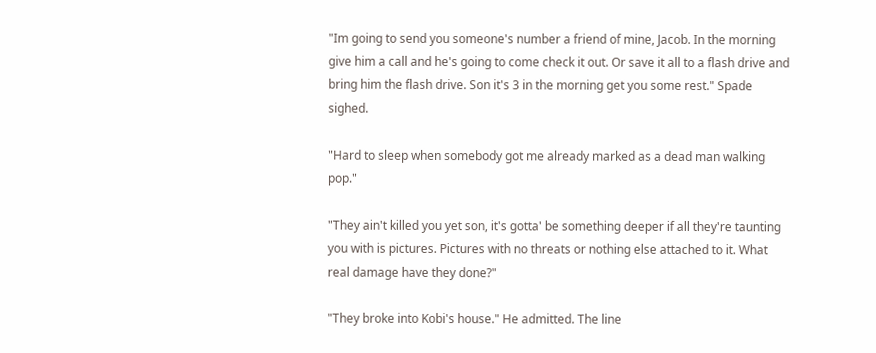"Im going to send you someone's number a friend of mine, Jacob. In the morning give him a call and he's going to come check it out. Or save it all to a flash drive and bring him the flash drive. Son it's 3 in the morning get you some rest." Spade sighed.

"Hard to sleep when somebody got me already marked as a dead man walking pop."

"They ain't killed you yet son, it's gotta' be something deeper if all they're taunting you with is pictures. Pictures with no threats or nothing else attached to it. What real damage have they done?"

"They broke into Kobi's house." He admitted. The line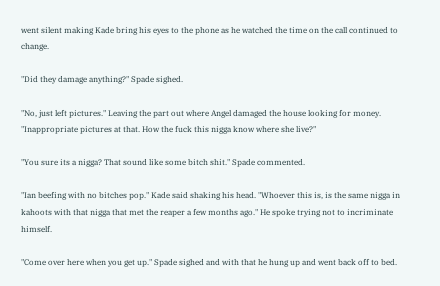went silent making Kade bring his eyes to the phone as he watched the time on the call continued to change.

"Did they damage anything?" Spade sighed.

"No, just left pictures." Leaving the part out where Angel damaged the house looking for money. "Inappropriate pictures at that. How the fuck this nigga know where she live?"

"You sure its a nigga? That sound like some bitch shit." Spade commented.

"Ian beefing with no bitches pop." Kade said shaking his head. "Whoever this is, is the same nigga in kahoots with that nigga that met the reaper a few months ago." He spoke trying not to incriminate himself.

"Come over here when you get up." Spade sighed and with that he hung up and went back off to bed.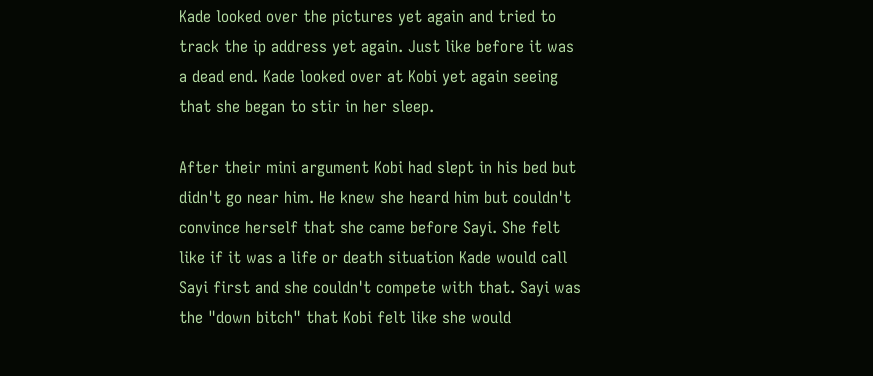Kade looked over the pictures yet again and tried to track the ip address yet again. Just like before it was a dead end. Kade looked over at Kobi yet again seeing that she began to stir in her sleep.

After their mini argument Kobi had slept in his bed but didn't go near him. He knew she heard him but couldn't convince herself that she came before Sayi. She felt like if it was a life or death situation Kade would call Sayi first and she couldn't compete with that. Sayi was the "down bitch" that Kobi felt like she would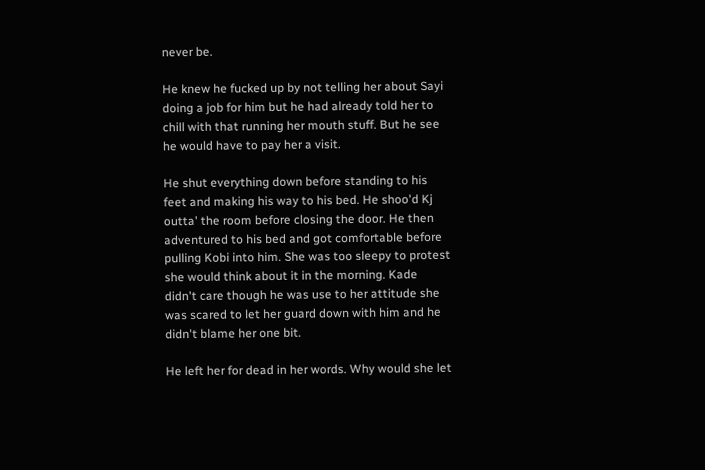never be.

He knew he fucked up by not telling her about Sayi doing a job for him but he had already told her to chill with that running her mouth stuff. But he see he would have to pay her a visit.

He shut everything down before standing to his feet and making his way to his bed. He shoo'd Kj outta' the room before closing the door. He then adventured to his bed and got comfortable before pulling Kobi into him. She was too sleepy to protest she would think about it in the morning. Kade didn't care though he was use to her attitude she was scared to let her guard down with him and he didn't blame her one bit.

He left her for dead in her words. Why would she let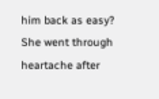him back as easy? She went through heartache after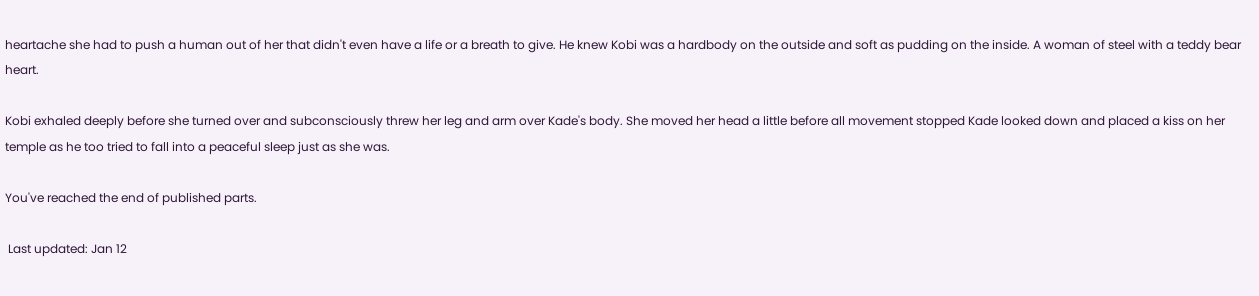heartache she had to push a human out of her that didn't even have a life or a breath to give. He knew Kobi was a hardbody on the outside and soft as pudding on the inside. A woman of steel with a teddy bear heart.

Kobi exhaled deeply before she turned over and subconsciously threw her leg and arm over Kade's body. She moved her head a little before all movement stopped Kade looked down and placed a kiss on her temple as he too tried to fall into a peaceful sleep just as she was.

You've reached the end of published parts.

 Last updated: Jan 12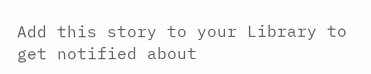Add this story to your Library to get notified about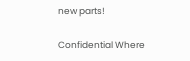new parts!

Confidential Where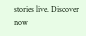stories live. Discover now